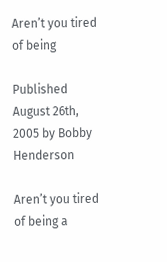Aren’t you tired of being

Published August 26th, 2005 by Bobby Henderson

Aren’t you tired of being a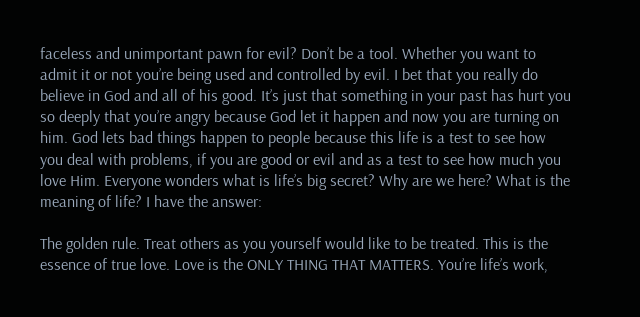faceless and unimportant pawn for evil? Don’t be a tool. Whether you want to admit it or not you’re being used and controlled by evil. I bet that you really do believe in God and all of his good. It’s just that something in your past has hurt you so deeply that you’re angry because God let it happen and now you are turning on him. God lets bad things happen to people because this life is a test to see how you deal with problems, if you are good or evil and as a test to see how much you love Him. Everyone wonders what is life’s big secret? Why are we here? What is the meaning of life? I have the answer:

The golden rule. Treat others as you yourself would like to be treated. This is the essence of true love. Love is the ONLY THING THAT MATTERS. You’re life’s work,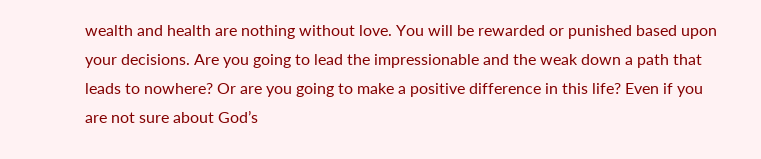wealth and health are nothing without love. You will be rewarded or punished based upon your decisions. Are you going to lead the impressionable and the weak down a path that leads to nowhere? Or are you going to make a positive difference in this life? Even if you are not sure about God’s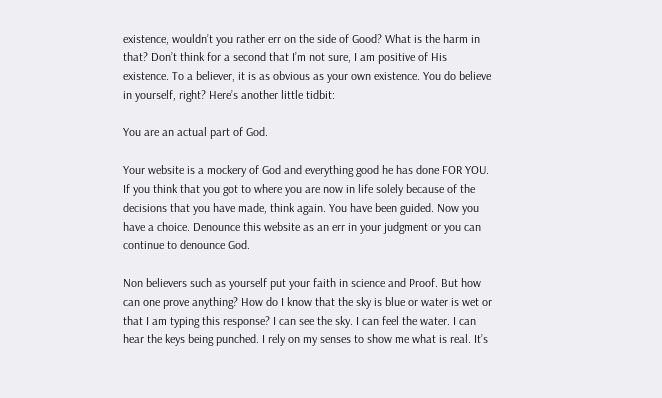existence, wouldn’t you rather err on the side of Good? What is the harm in that? Don’t think for a second that I’m not sure, I am positive of His existence. To a believer, it is as obvious as your own existence. You do believe in yourself, right? Here’s another little tidbit:

You are an actual part of God.

Your website is a mockery of God and everything good he has done FOR YOU. If you think that you got to where you are now in life solely because of the decisions that you have made, think again. You have been guided. Now you have a choice. Denounce this website as an err in your judgment or you can continue to denounce God.

Non believers such as yourself put your faith in science and Proof. But how can one prove anything? How do I know that the sky is blue or water is wet or that I am typing this response? I can see the sky. I can feel the water. I can hear the keys being punched. I rely on my senses to show me what is real. It’s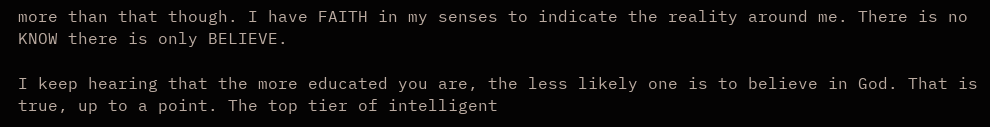more than that though. I have FAITH in my senses to indicate the reality around me. There is no KNOW there is only BELIEVE.

I keep hearing that the more educated you are, the less likely one is to believe in God. That is true, up to a point. The top tier of intelligent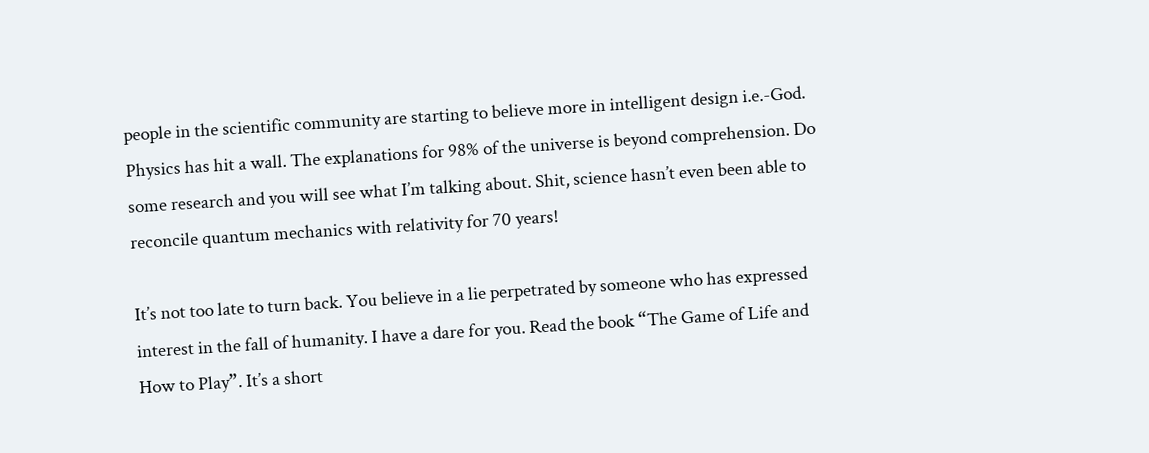people in the scientific community are starting to believe more in intelligent design i.e.-God. Physics has hit a wall. The explanations for 98% of the universe is beyond comprehension. Do some research and you will see what I’m talking about. Shit, science hasn’t even been able to reconcile quantum mechanics with relativity for 70 years!

It’s not too late to turn back. You believe in a lie perpetrated by someone who has expressed interest in the fall of humanity. I have a dare for you. Read the book “The Game of Life and How to Play”. It’s a short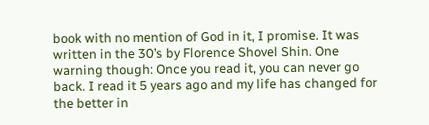book with no mention of God in it, I promise. It was written in the 30’s by Florence Shovel Shin. One warning though: Once you read it, you can never go back. I read it 5 years ago and my life has changed for the better in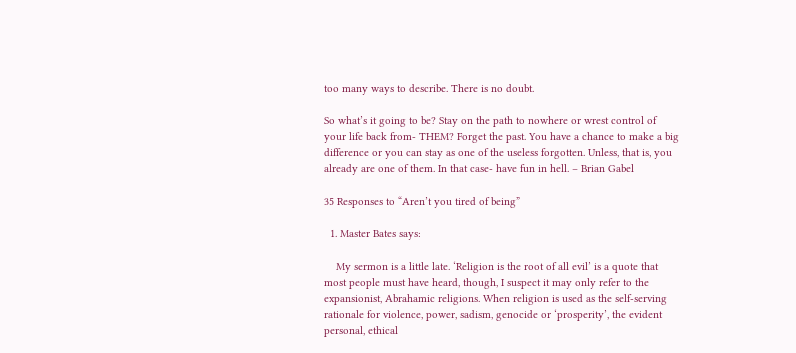too many ways to describe. There is no doubt.

So what’s it going to be? Stay on the path to nowhere or wrest control of your life back from- THEM? Forget the past. You have a chance to make a big difference or you can stay as one of the useless forgotten. Unless, that is, you already are one of them. In that case- have fun in hell. – Brian Gabel

35 Responses to “Aren’t you tired of being”

  1. Master Bates says:

    My sermon is a little late. ‘Religion is the root of all evil’ is a quote that most people must have heard, though, I suspect it may only refer to the expansionist, Abrahamic religions. When religion is used as the self-serving rationale for violence, power, sadism, genocide or ‘prosperity’, the evident personal, ethical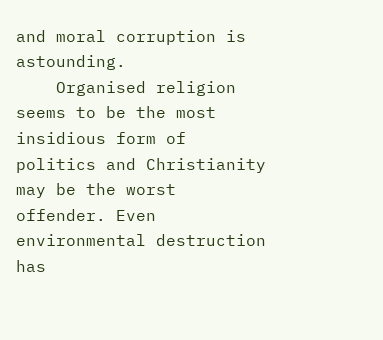and moral corruption is astounding.
    Organised religion seems to be the most insidious form of politics and Christianity may be the worst offender. Even environmental destruction has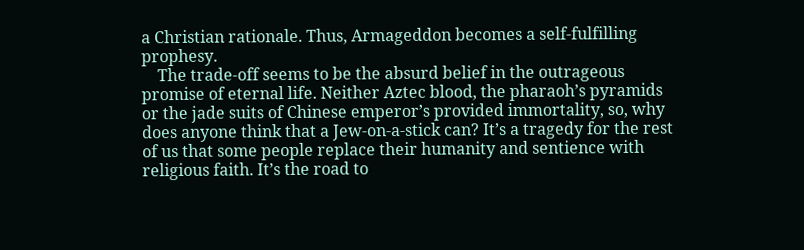a Christian rationale. Thus, Armageddon becomes a self-fulfilling prophesy.
    The trade-off seems to be the absurd belief in the outrageous promise of eternal life. Neither Aztec blood, the pharaoh’s pyramids or the jade suits of Chinese emperor’s provided immortality, so, why does anyone think that a Jew-on-a-stick can? It’s a tragedy for the rest of us that some people replace their humanity and sentience with religious faith. It’s the road to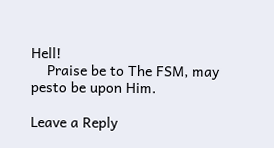Hell!
    Praise be to The FSM, may pesto be upon Him.

Leave a Reply